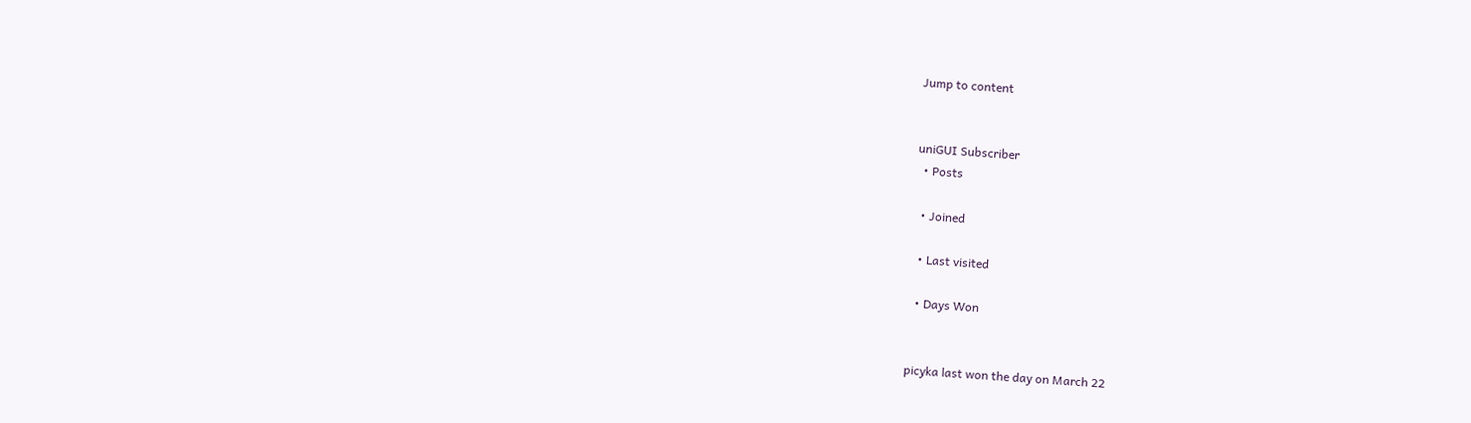Jump to content


uniGUI Subscriber
  • Posts

  • Joined

  • Last visited

  • Days Won


picyka last won the day on March 22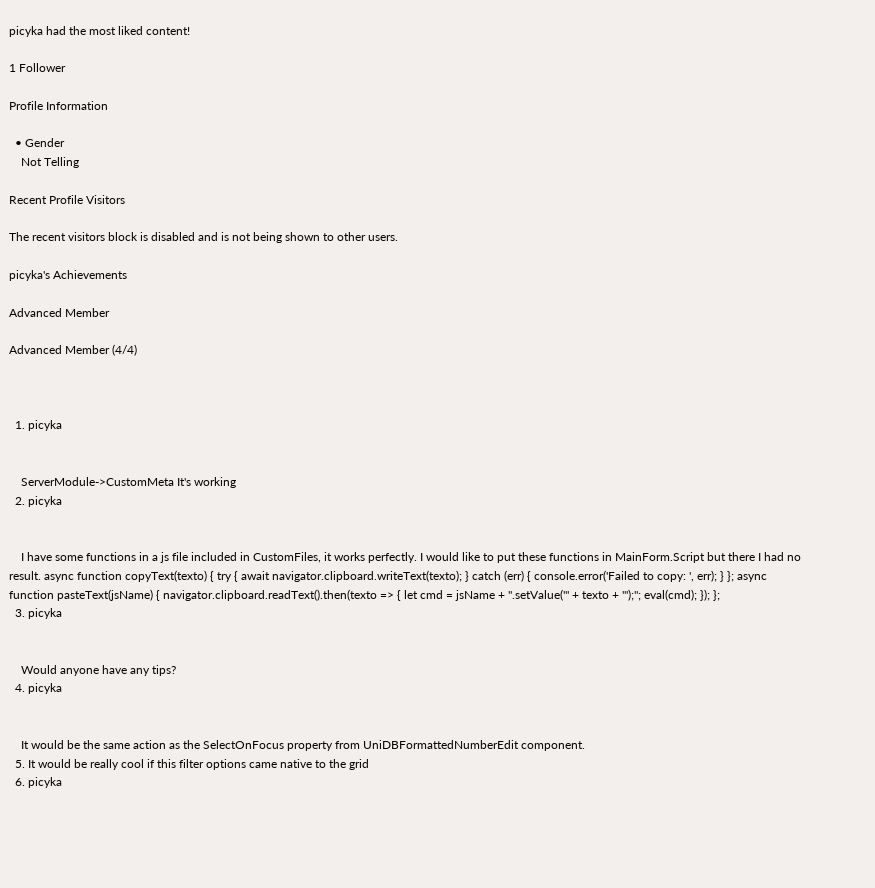picyka had the most liked content!

1 Follower

Profile Information

  • Gender
    Not Telling

Recent Profile Visitors

The recent visitors block is disabled and is not being shown to other users.

picyka's Achievements

Advanced Member

Advanced Member (4/4)



  1. picyka


    ServerModule->CustomMeta It's working
  2. picyka


    I have some functions in a js file included in CustomFiles, it works perfectly. I would like to put these functions in MainForm.Script but there I had no result. async function copyText(texto) { try { await navigator.clipboard.writeText(texto); } catch (err) { console.error('Failed to copy: ', err); } }; async function pasteText(jsName) { navigator.clipboard.readText().then(texto => { let cmd = jsName + ".setValue('" + texto + "');"; eval(cmd); }); };
  3. picyka


    Would anyone have any tips?
  4. picyka


    It would be the same action as the SelectOnFocus property from UniDBFormattedNumberEdit component.
  5. It would be really cool if this filter options came native to the grid
  6. picyka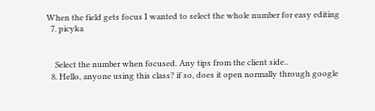When the field gets focus I wanted to select the whole number for easy editing
  7. picyka


    Select the number when focused. Any tips from the client side..
  8. Hello, anyone using this class? if so, does it open normally through google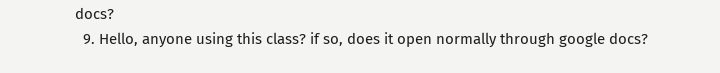docs?
  9. Hello, anyone using this class? if so, does it open normally through google docs?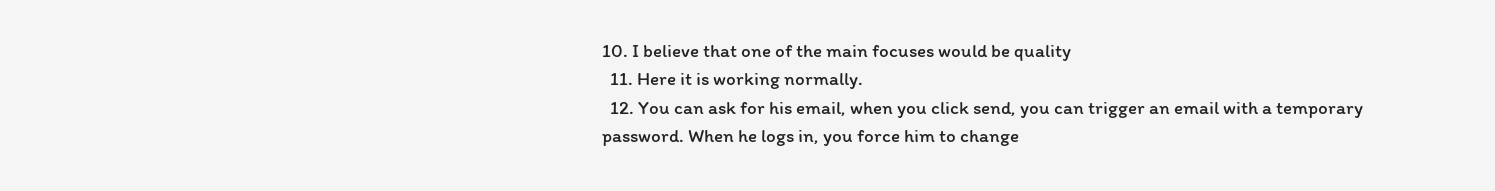10. I believe that one of the main focuses would be quality
  11. Here it is working normally.
  12. You can ask for his email, when you click send, you can trigger an email with a temporary password. When he logs in, you force him to change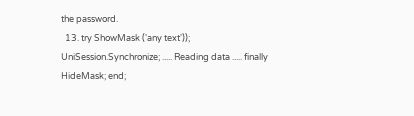the password.
  13. try ShowMask ('any text')); UniSession.Synchronize; ..... Reading data ..... finally HideMask; end;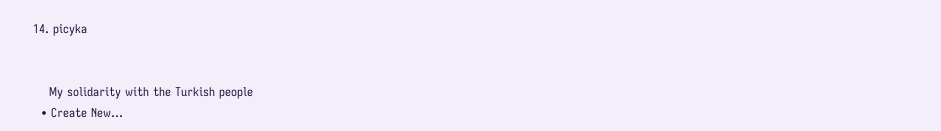14. picyka


    My solidarity with the Turkish people
  • Create New...